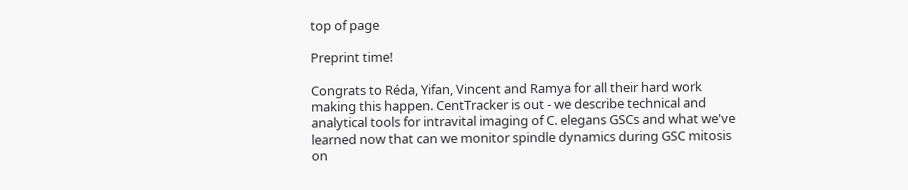top of page

Preprint time!

Congrats to Réda, Yifan, Vincent and Ramya for all their hard work making this happen. CentTracker is out - we describe technical and analytical tools for intravital imaging of C. elegans GSCs and what we've learned now that can we monitor spindle dynamics during GSC mitosis on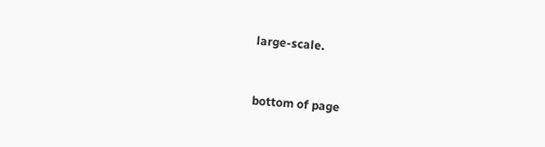large-scale.


bottom of page